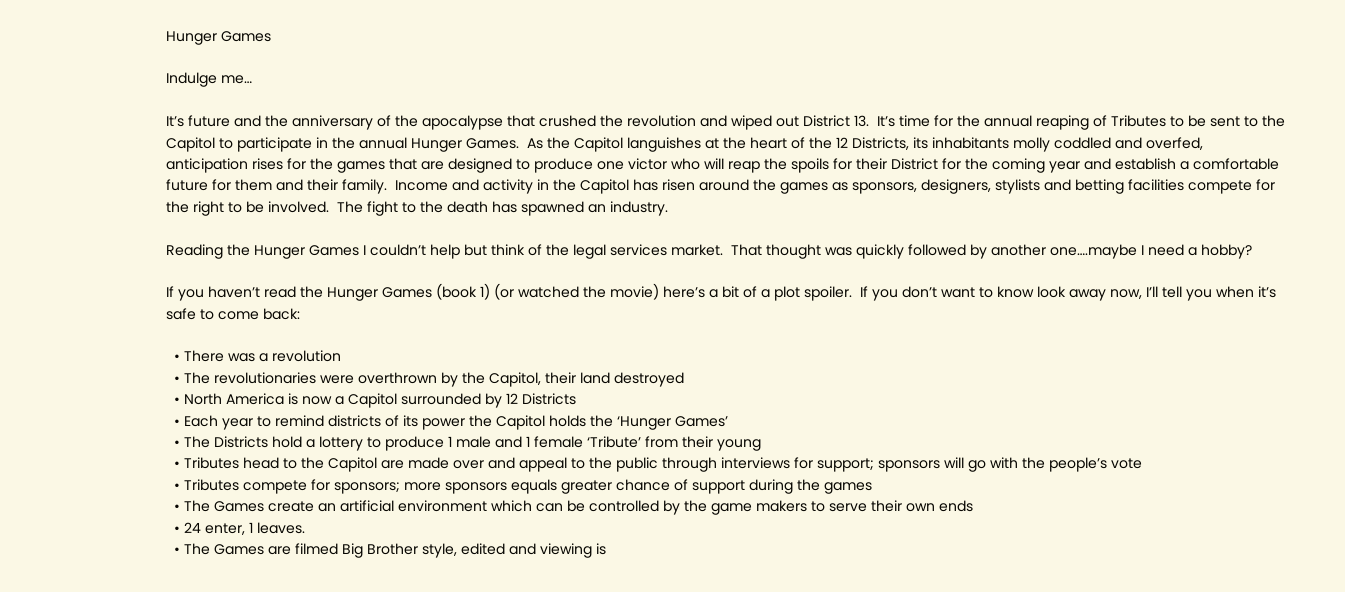Hunger Games

Indulge me…

It’s future and the anniversary of the apocalypse that crushed the revolution and wiped out District 13.  It’s time for the annual reaping of Tributes to be sent to the Capitol to participate in the annual Hunger Games.  As the Capitol languishes at the heart of the 12 Districts, its inhabitants molly coddled and overfed, anticipation rises for the games that are designed to produce one victor who will reap the spoils for their District for the coming year and establish a comfortable future for them and their family.  Income and activity in the Capitol has risen around the games as sponsors, designers, stylists and betting facilities compete for the right to be involved.  The fight to the death has spawned an industry.

Reading the Hunger Games I couldn’t help but think of the legal services market.  That thought was quickly followed by another one….maybe I need a hobby?

If you haven’t read the Hunger Games (book 1) (or watched the movie) here’s a bit of a plot spoiler.  If you don’t want to know look away now, I’ll tell you when it’s safe to come back:

  • There was a revolution
  • The revolutionaries were overthrown by the Capitol, their land destroyed
  • North America is now a Capitol surrounded by 12 Districts
  • Each year to remind districts of its power the Capitol holds the ‘Hunger Games’
  • The Districts hold a lottery to produce 1 male and 1 female ‘Tribute’ from their young
  • Tributes head to the Capitol are made over and appeal to the public through interviews for support; sponsors will go with the people’s vote
  • Tributes compete for sponsors; more sponsors equals greater chance of support during the games
  • The Games create an artificial environment which can be controlled by the game makers to serve their own ends
  • 24 enter, 1 leaves.
  • The Games are filmed Big Brother style, edited and viewing is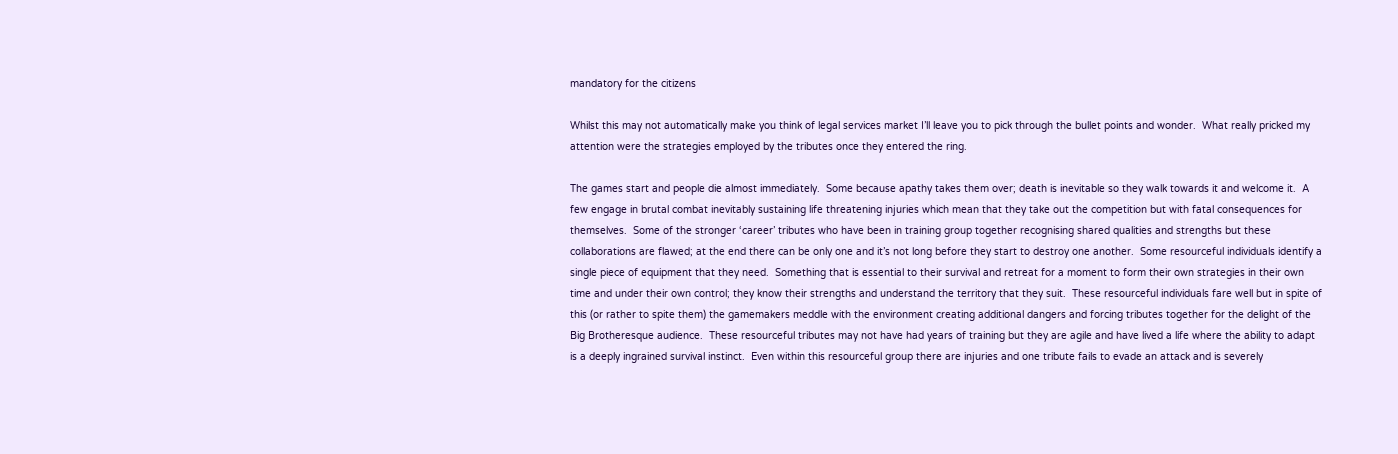mandatory for the citizens

Whilst this may not automatically make you think of legal services market I’ll leave you to pick through the bullet points and wonder.  What really pricked my attention were the strategies employed by the tributes once they entered the ring.

The games start and people die almost immediately.  Some because apathy takes them over; death is inevitable so they walk towards it and welcome it.  A few engage in brutal combat inevitably sustaining life threatening injuries which mean that they take out the competition but with fatal consequences for themselves.  Some of the stronger ‘career’ tributes who have been in training group together recognising shared qualities and strengths but these collaborations are flawed; at the end there can be only one and it’s not long before they start to destroy one another.  Some resourceful individuals identify a single piece of equipment that they need.  Something that is essential to their survival and retreat for a moment to form their own strategies in their own time and under their own control; they know their strengths and understand the territory that they suit.  These resourceful individuals fare well but in spite of this (or rather to spite them) the gamemakers meddle with the environment creating additional dangers and forcing tributes together for the delight of the Big Brotheresque audience.  These resourceful tributes may not have had years of training but they are agile and have lived a life where the ability to adapt is a deeply ingrained survival instinct.  Even within this resourceful group there are injuries and one tribute fails to evade an attack and is severely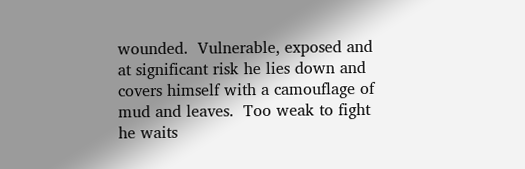wounded.  Vulnerable, exposed and at significant risk he lies down and covers himself with a camouflage of mud and leaves.  Too weak to fight he waits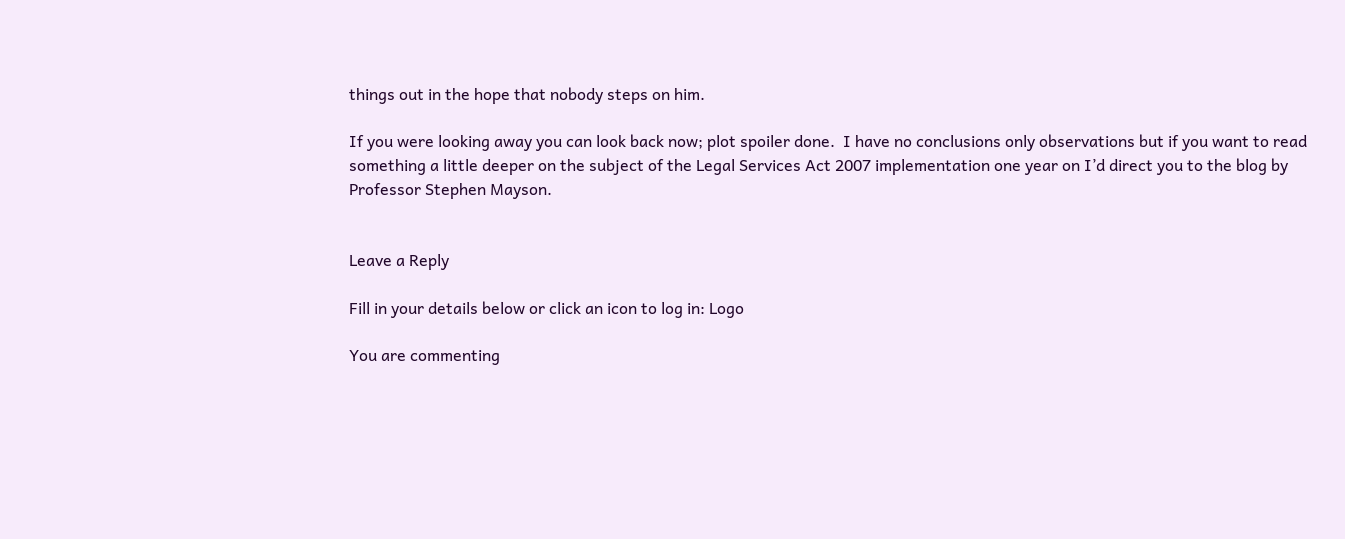things out in the hope that nobody steps on him.

If you were looking away you can look back now; plot spoiler done.  I have no conclusions only observations but if you want to read something a little deeper on the subject of the Legal Services Act 2007 implementation one year on I’d direct you to the blog by Professor Stephen Mayson.


Leave a Reply

Fill in your details below or click an icon to log in: Logo

You are commenting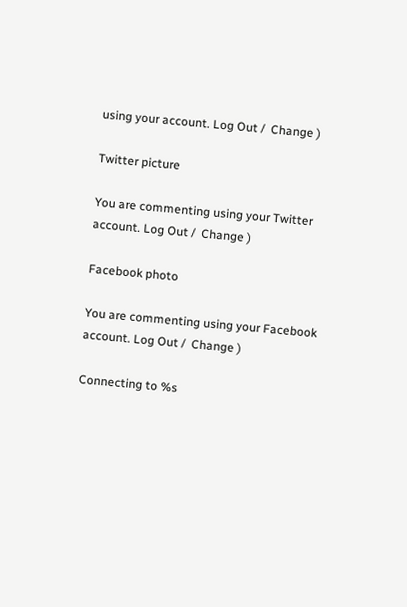using your account. Log Out /  Change )

Twitter picture

You are commenting using your Twitter account. Log Out /  Change )

Facebook photo

You are commenting using your Facebook account. Log Out /  Change )

Connecting to %s